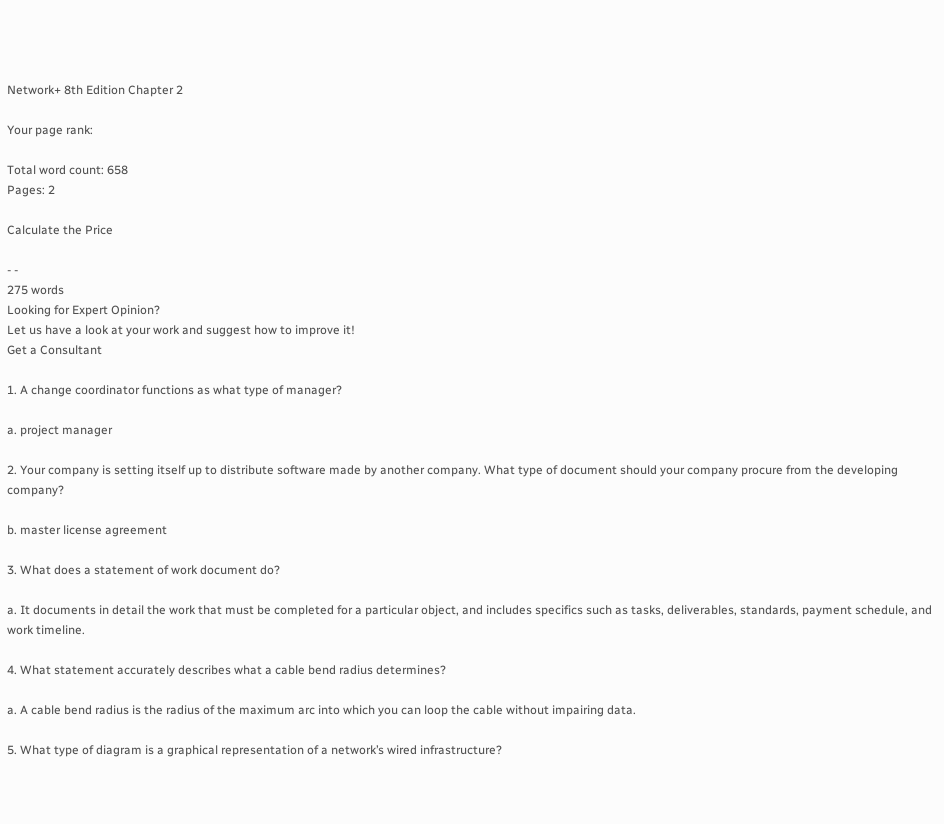Network+ 8th Edition Chapter 2

Your page rank:

Total word count: 658
Pages: 2

Calculate the Price

- -
275 words
Looking for Expert Opinion?
Let us have a look at your work and suggest how to improve it!
Get a Consultant

1. A change coordinator functions as what type of manager?

a. project manager

2. Your company is setting itself up to distribute software made by another company. What type of document should your company procure from the developing company?

b. master license agreement

3. What does a statement of work document do?

a. It documents in detail the work that must be completed for a particular object, and includes specifics such as tasks, deliverables, standards, payment schedule, and work timeline.

4. What statement accurately describes what a cable bend radius determines?

a. A cable bend radius is the radius of the maximum arc into which you can loop the cable without impairing data.

5. What type of diagram is a graphical representation of a network’s wired infrastructure?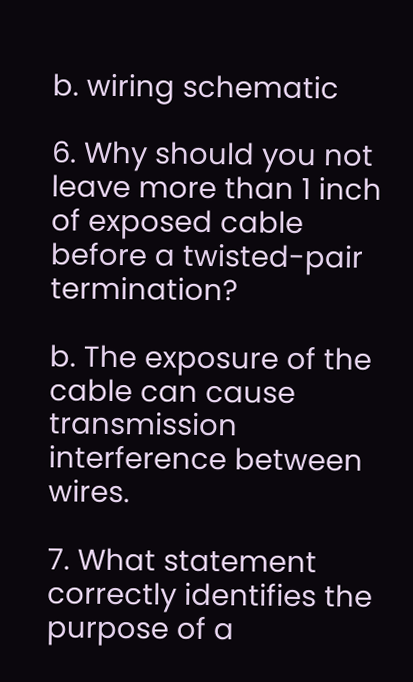b. wiring schematic

6. Why should you not leave more than 1 inch of exposed cable before a twisted-pair termination?

b. The exposure of the cable can cause transmission interference between wires.

7. What statement correctly identifies the purpose of a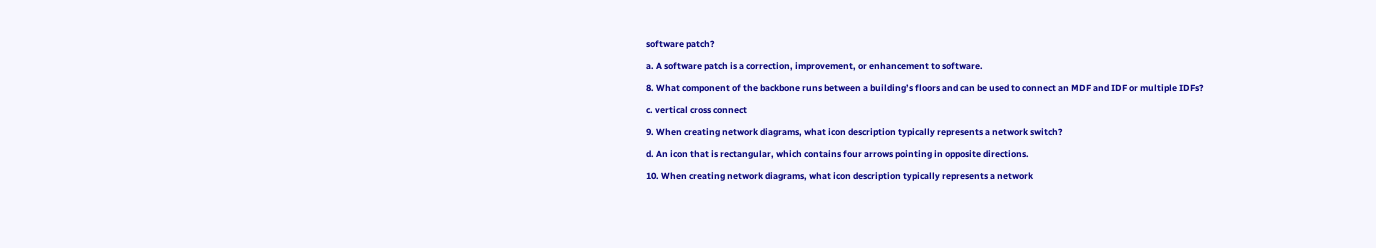software patch?

a. A software patch is a correction, improvement, or enhancement to software.

8. What component of the backbone runs between a building’s floors and can be used to connect an MDF and IDF or multiple IDFs?

c. vertical cross connect

9. When creating network diagrams, what icon description typically represents a network switch?

d. An icon that is rectangular, which contains four arrows pointing in opposite directions.

10. When creating network diagrams, what icon description typically represents a network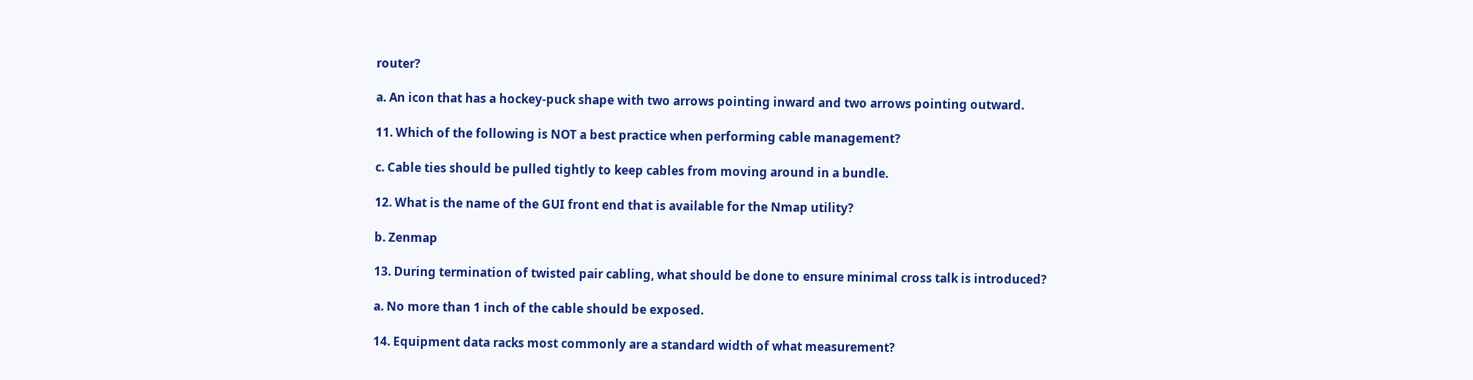router?

a. An icon that has a hockey-puck shape with two arrows pointing inward and two arrows pointing outward.

11. Which of the following is NOT a best practice when performing cable management?

c. Cable ties should be pulled tightly to keep cables from moving around in a bundle.

12. What is the name of the GUI front end that is available for the Nmap utility?

b. Zenmap

13. During termination of twisted pair cabling, what should be done to ensure minimal cross talk is introduced?

a. No more than 1 inch of the cable should be exposed.

14. Equipment data racks most commonly are a standard width of what measurement?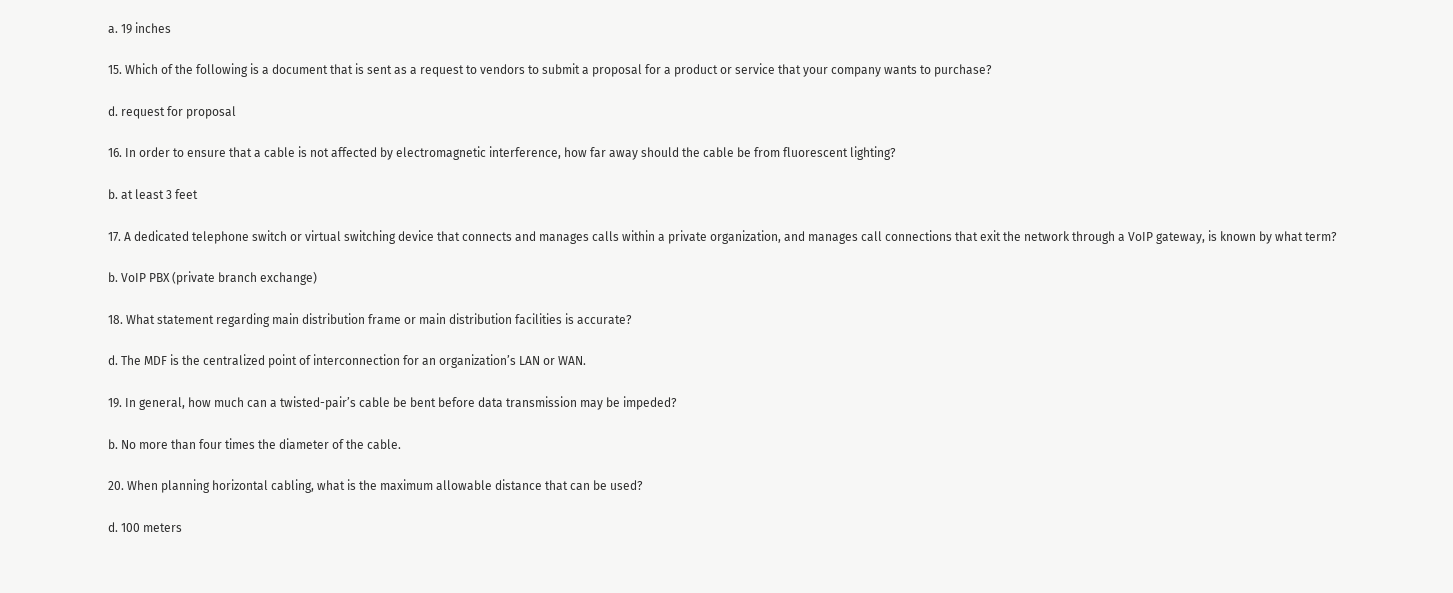a. 19 inches

15. Which of the following is a document that is sent as a request to vendors to submit a proposal for a product or service that your company wants to purchase?

d. request for proposal

16. In order to ensure that a cable is not affected by electromagnetic interference, how far away should the cable be from fluorescent lighting?

b. at least 3 feet

17. A dedicated telephone switch or virtual switching device that connects and manages calls within a private organization, and manages call connections that exit the network through a VoIP gateway, is known by what term?

b. VoIP PBX (private branch exchange)

18. What statement regarding main distribution frame or main distribution facilities is accurate?

d. The MDF is the centralized point of interconnection for an organization’s LAN or WAN.

19. In general, how much can a twisted-pair’s cable be bent before data transmission may be impeded?

b. No more than four times the diameter of the cable.

20. When planning horizontal cabling, what is the maximum allowable distance that can be used?

d. 100 meters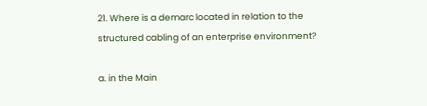21. Where is a demarc located in relation to the structured cabling of an enterprise environment?

a. in the Main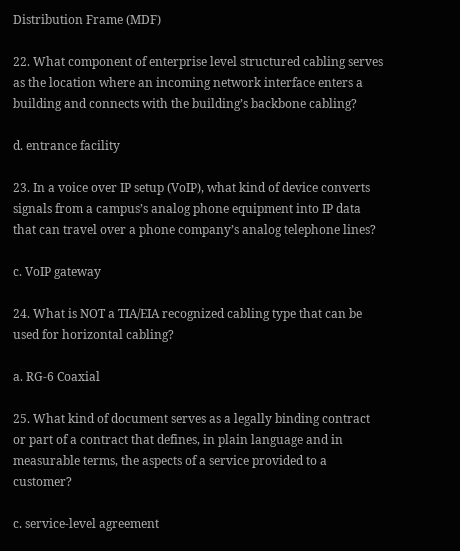Distribution Frame (MDF)

22. What component of enterprise level structured cabling serves as the location where an incoming network interface enters a building and connects with the building’s backbone cabling?

d. entrance facility

23. In a voice over IP setup (VoIP), what kind of device converts signals from a campus’s analog phone equipment into IP data that can travel over a phone company’s analog telephone lines?

c. VoIP gateway

24. What is NOT a TIA/EIA recognized cabling type that can be used for horizontal cabling?

a. RG-6 Coaxial

25. What kind of document serves as a legally binding contract or part of a contract that defines, in plain language and in measurable terms, the aspects of a service provided to a customer?

c. service-level agreement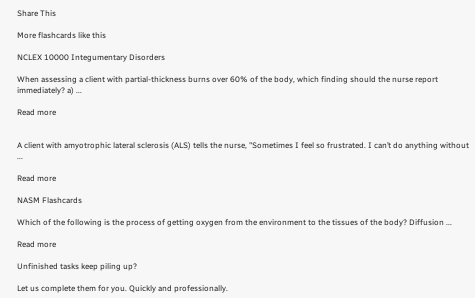Share This

More flashcards like this

NCLEX 10000 Integumentary Disorders

When assessing a client with partial-thickness burns over 60% of the body, which finding should the nurse report immediately? a) ...

Read more


A client with amyotrophic lateral sclerosis (ALS) tells the nurse, "Sometimes I feel so frustrated. I can’t do anything without ...

Read more

NASM Flashcards

Which of the following is the process of getting oxygen from the environment to the tissues of the body? Diffusion ...

Read more

Unfinished tasks keep piling up?

Let us complete them for you. Quickly and professionally.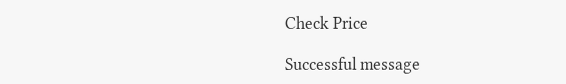Check Price

Successful message